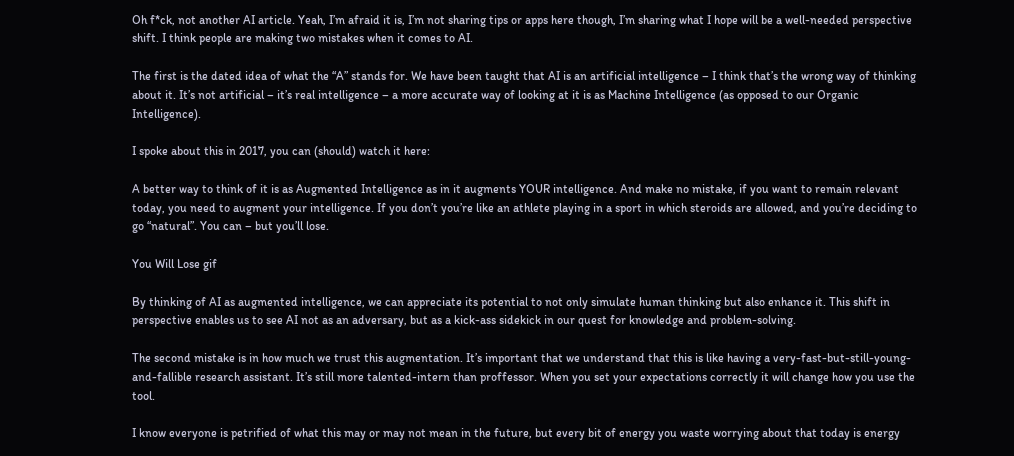Oh f*ck, not another AI article. Yeah, I’m afraid it is, I’m not sharing tips or apps here though, I’m sharing what I hope will be a well-needed perspective shift. I think people are making two mistakes when it comes to AI.

The first is the dated idea of what the “A” stands for. We have been taught that AI is an artificial intelligence – I think that’s the wrong way of thinking about it. It’s not artificial – it’s real intelligence – a more accurate way of looking at it is as Machine Intelligence (as opposed to our Organic Intelligence).

I spoke about this in 2017, you can (should) watch it here:

A better way to think of it is as Augmented Intelligence as in it augments YOUR intelligence. And make no mistake, if you want to remain relevant today, you need to augment your intelligence. If you don’t you’re like an athlete playing in a sport in which steroids are allowed, and you’re deciding to go “natural”. You can – but you’ll lose.

You Will Lose gif

By thinking of AI as augmented intelligence, we can appreciate its potential to not only simulate human thinking but also enhance it. This shift in perspective enables us to see AI not as an adversary, but as a kick-ass sidekick in our quest for knowledge and problem-solving.

The second mistake is in how much we trust this augmentation. It’s important that we understand that this is like having a very-fast-but-still-young-and-fallible research assistant. It’s still more talented-intern than proffessor. When you set your expectations correctly it will change how you use the tool.

I know everyone is petrified of what this may or may not mean in the future, but every bit of energy you waste worrying about that today is energy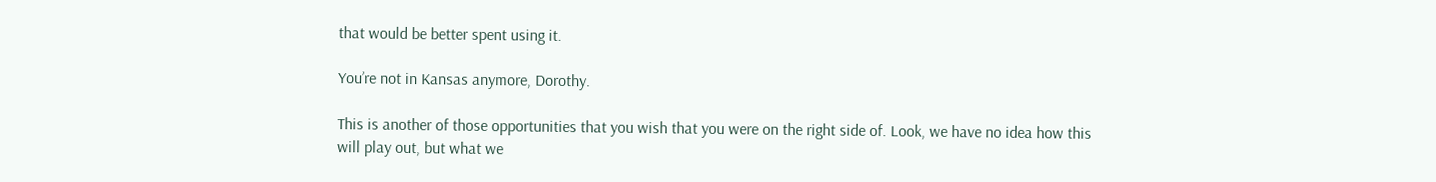that would be better spent using it.

You’re not in Kansas anymore, Dorothy.

This is another of those opportunities that you wish that you were on the right side of. Look, we have no idea how this will play out, but what we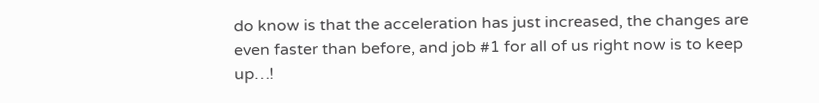do know is that the acceleration has just increased, the changes are even faster than before, and job #1 for all of us right now is to keep up…!